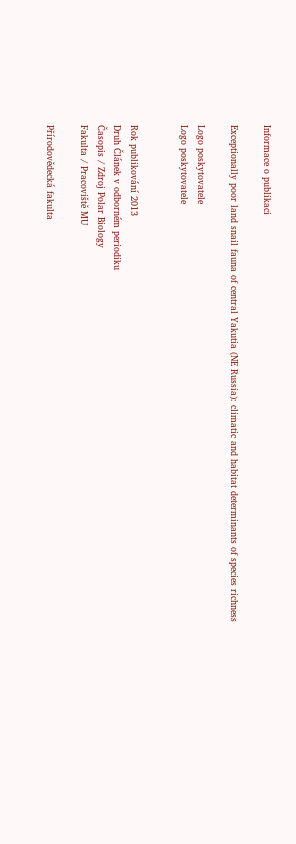Informace o publikaci

Exceptionally poor land snail fauna of central Yakutia (NE Russia): climatic and habitat determinants of species richness

Logo poskytovatele
Logo poskytovatele


Rok publikování 2013
Druh Článek v odborném periodiku
Časopis / Zdroj Polar Biology
Fakulta / Pracoviště MU

Přírodovědecká fakulta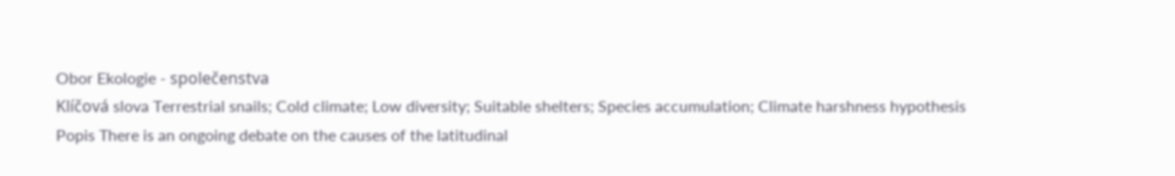Obor Ekologie - společenstva
Klíčová slova Terrestrial snails; Cold climate; Low diversity; Suitable shelters; Species accumulation; Climate harshness hypothesis
Popis There is an ongoing debate on the causes of the latitudinal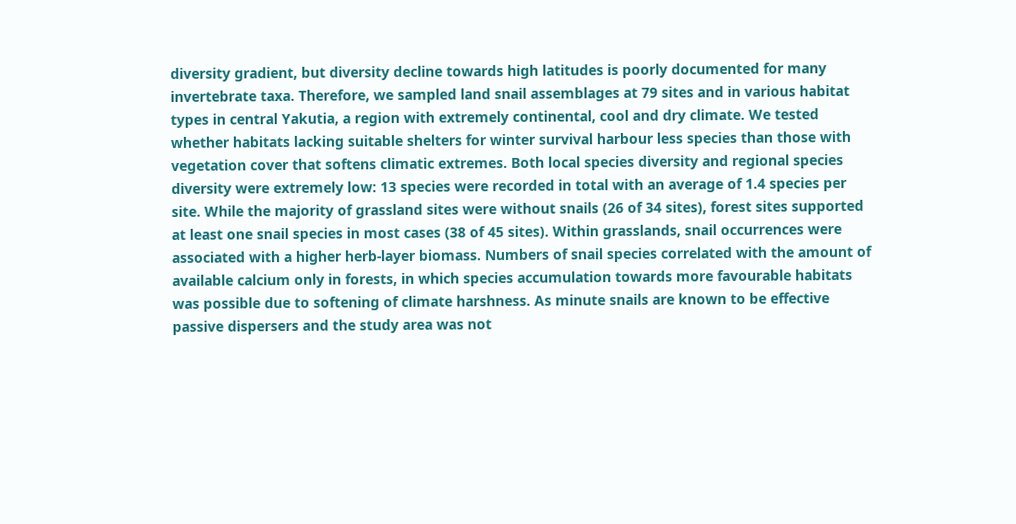diversity gradient, but diversity decline towards high latitudes is poorly documented for many invertebrate taxa. Therefore, we sampled land snail assemblages at 79 sites and in various habitat types in central Yakutia, a region with extremely continental, cool and dry climate. We tested whether habitats lacking suitable shelters for winter survival harbour less species than those with vegetation cover that softens climatic extremes. Both local species diversity and regional species diversity were extremely low: 13 species were recorded in total with an average of 1.4 species per site. While the majority of grassland sites were without snails (26 of 34 sites), forest sites supported at least one snail species in most cases (38 of 45 sites). Within grasslands, snail occurrences were associated with a higher herb-layer biomass. Numbers of snail species correlated with the amount of available calcium only in forests, in which species accumulation towards more favourable habitats was possible due to softening of climate harshness. As minute snails are known to be effective passive dispersers and the study area was not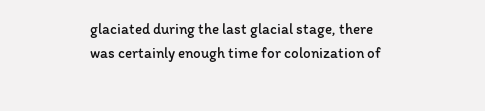glaciated during the last glacial stage, there was certainly enough time for colonization of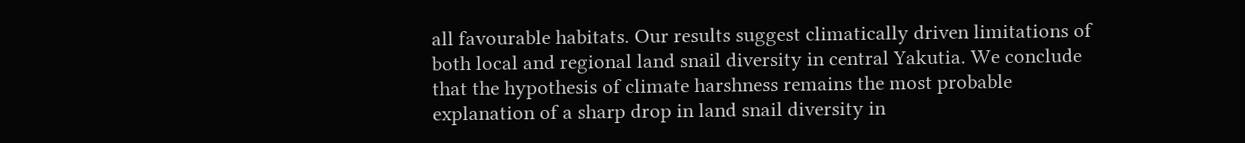all favourable habitats. Our results suggest climatically driven limitations of both local and regional land snail diversity in central Yakutia. We conclude that the hypothesis of climate harshness remains the most probable explanation of a sharp drop in land snail diversity in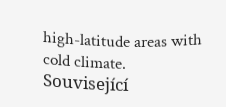high-latitude areas with cold climate.
Související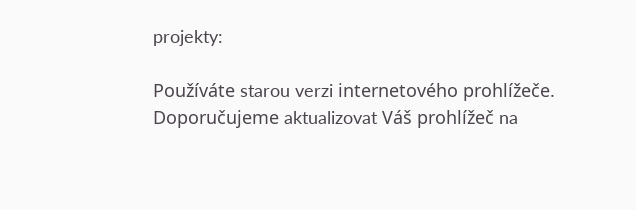projekty:

Používáte starou verzi internetového prohlížeče. Doporučujeme aktualizovat Váš prohlížeč na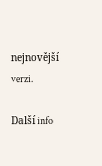nejnovější verzi.

Další info